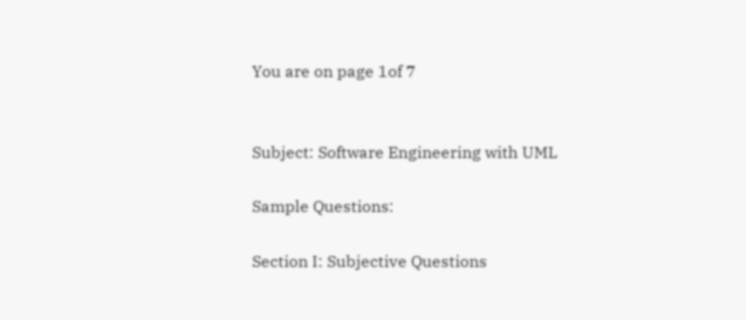You are on page 1of 7


Subject: Software Engineering with UML

Sample Questions:

Section I: Subjective Questions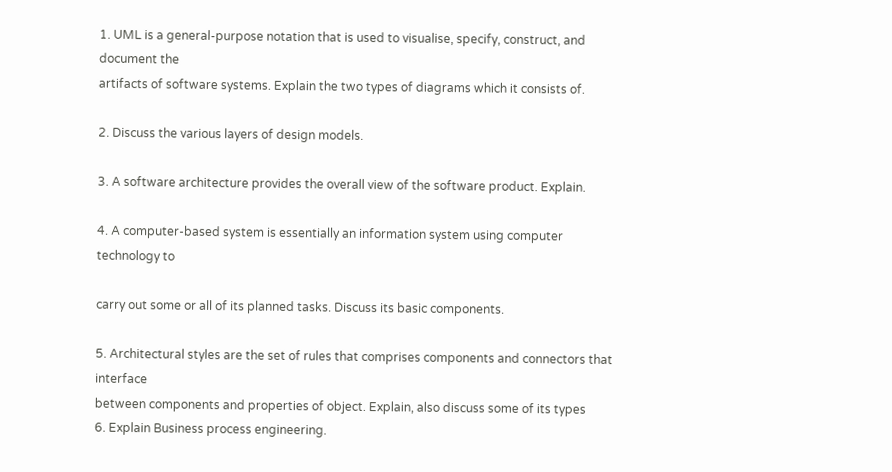1. UML is a general-purpose notation that is used to visualise, specify, construct, and document the
artifacts of software systems. Explain the two types of diagrams which it consists of.

2. Discuss the various layers of design models.

3. A software architecture provides the overall view of the software product. Explain.

4. A computer-based system is essentially an information system using computer technology to

carry out some or all of its planned tasks. Discuss its basic components.

5. Architectural styles are the set of rules that comprises components and connectors that interface
between components and properties of object. Explain, also discuss some of its types
6. Explain Business process engineering.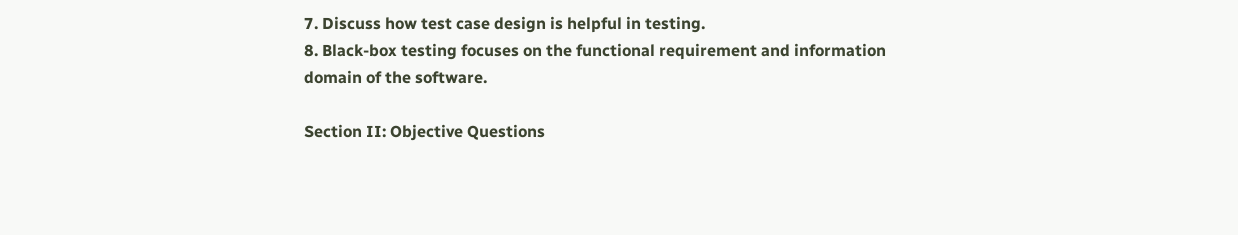7. Discuss how test case design is helpful in testing.
8. Black-box testing focuses on the functional requirement and information domain of the software.

Section II: Objective Questions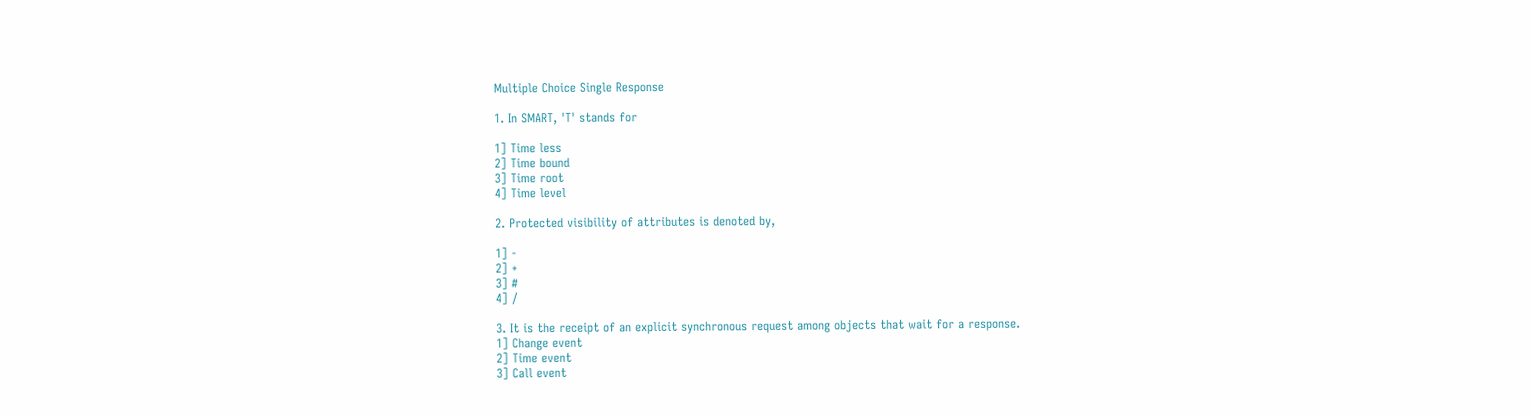Multiple Choice Single Response

1. In SMART, 'T' stands for

1] Time less
2] Time bound
3] Time root
4] Time level

2. Protected visibility of attributes is denoted by,

1] -
2] +
3] #
4] /

3. It is the receipt of an explicit synchronous request among objects that wait for a response.
1] Change event
2] Time event
3] Call event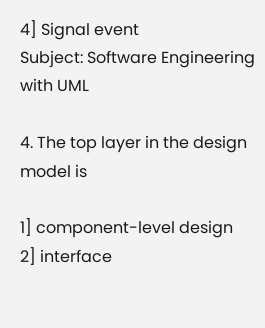4] Signal event
Subject: Software Engineering with UML

4. The top layer in the design model is

1] component-level design
2] interface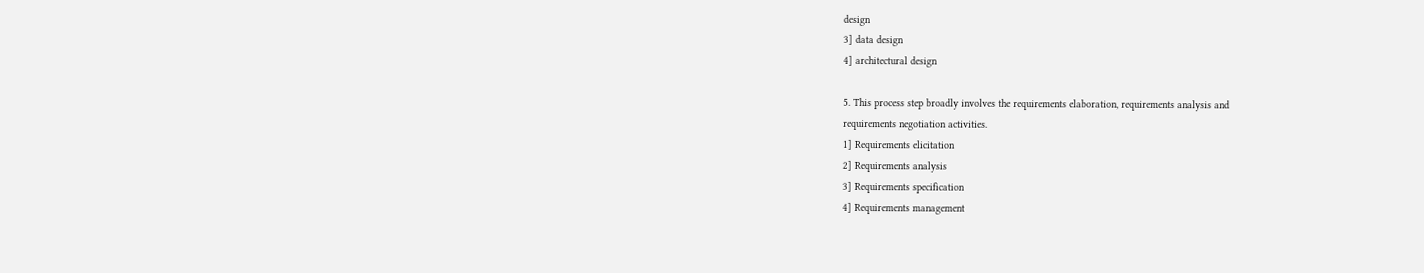design
3] data design
4] architectural design

5. This process step broadly involves the requirements elaboration, requirements analysis and
requirements negotiation activities.
1] Requirements elicitation
2] Requirements analysis
3] Requirements specification
4] Requirements management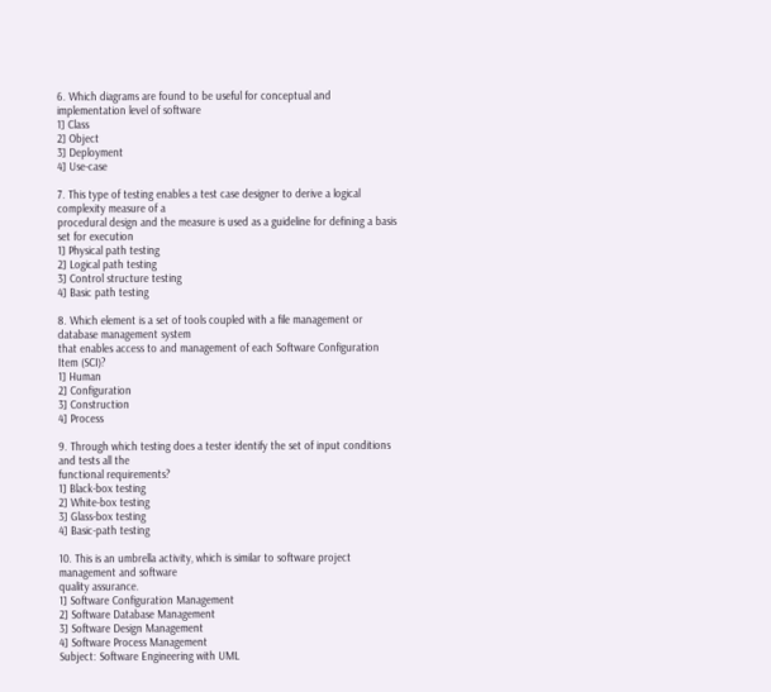6. Which diagrams are found to be useful for conceptual and implementation level of software
1] Class
2] Object
3] Deployment
4] Use-case

7. This type of testing enables a test case designer to derive a logical complexity measure of a
procedural design and the measure is used as a guideline for defining a basis set for execution
1] Physical path testing
2] Logical path testing
3] Control structure testing
4] Basic path testing

8. Which element is a set of tools coupled with a file management or database management system
that enables access to and management of each Software Configuration Item (SCI)?
1] Human
2] Configuration
3] Construction
4] Process

9. Through which testing does a tester identify the set of input conditions and tests all the
functional requirements?
1] Black-box testing
2] White-box testing
3] Glass-box testing
4] Basic-path testing

10. This is an umbrella activity, which is similar to software project management and software
quality assurance.
1] Software Configuration Management
2] Software Database Management
3] Software Design Management
4] Software Process Management
Subject: Software Engineering with UML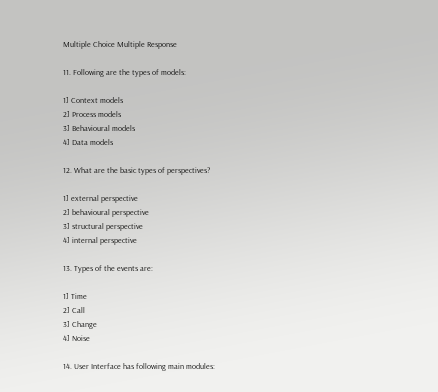Multiple Choice Multiple Response

11. Following are the types of models:

1] Context models
2] Process models
3] Behavioural models
4] Data models

12. What are the basic types of perspectives?

1] external perspective
2] behavioural perspective
3] structural perspective
4] internal perspective

13. Types of the events are:

1] Time
2] Call
3] Change
4] Noise

14. User Interface has following main modules: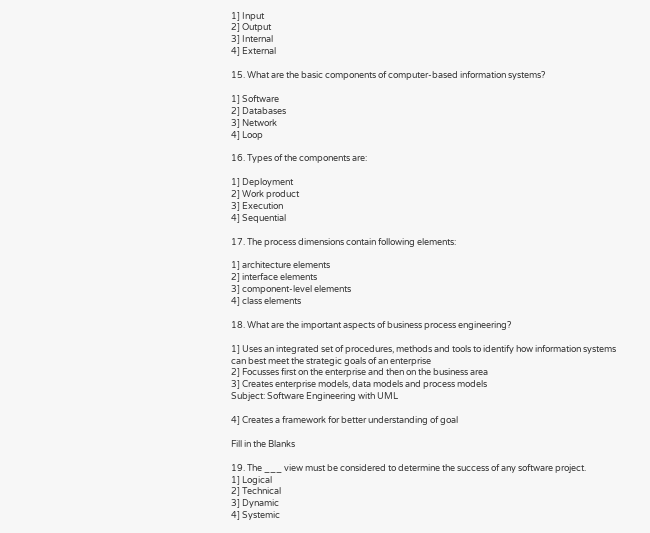1] Input
2] Output
3] Internal
4] External

15. What are the basic components of computer-based information systems?

1] Software
2] Databases
3] Network
4] Loop

16. Types of the components are:

1] Deployment
2] Work product
3] Execution
4] Sequential

17. The process dimensions contain following elements:

1] architecture elements
2] interface elements
3] component-level elements
4] class elements

18. What are the important aspects of business process engineering?

1] Uses an integrated set of procedures, methods and tools to identify how information systems
can best meet the strategic goals of an enterprise
2] Focusses first on the enterprise and then on the business area
3] Creates enterprise models, data models and process models
Subject: Software Engineering with UML

4] Creates a framework for better understanding of goal

Fill in the Blanks

19. The ___ view must be considered to determine the success of any software project.
1] Logical
2] Technical
3] Dynamic
4] Systemic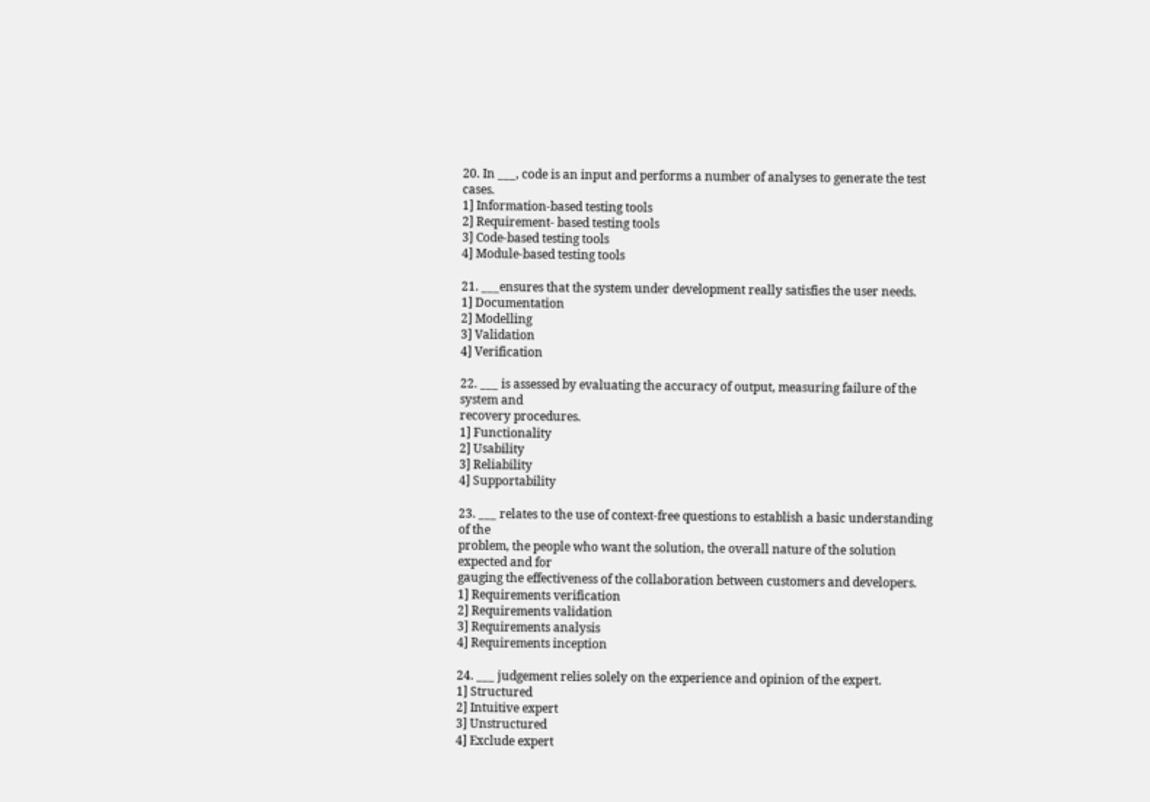20. In ___, code is an input and performs a number of analyses to generate the test cases.
1] Information-based testing tools
2] Requirement- based testing tools
3] Code-based testing tools
4] Module-based testing tools

21. ___ensures that the system under development really satisfies the user needs.
1] Documentation
2] Modelling
3] Validation
4] Verification

22. ___ is assessed by evaluating the accuracy of output, measuring failure of the system and
recovery procedures.
1] Functionality
2] Usability
3] Reliability
4] Supportability

23. ___ relates to the use of context-free questions to establish a basic understanding of the
problem, the people who want the solution, the overall nature of the solution expected and for
gauging the effectiveness of the collaboration between customers and developers.
1] Requirements verification
2] Requirements validation
3] Requirements analysis
4] Requirements inception

24. ___ judgement relies solely on the experience and opinion of the expert.
1] Structured
2] Intuitive expert
3] Unstructured
4] Exclude expert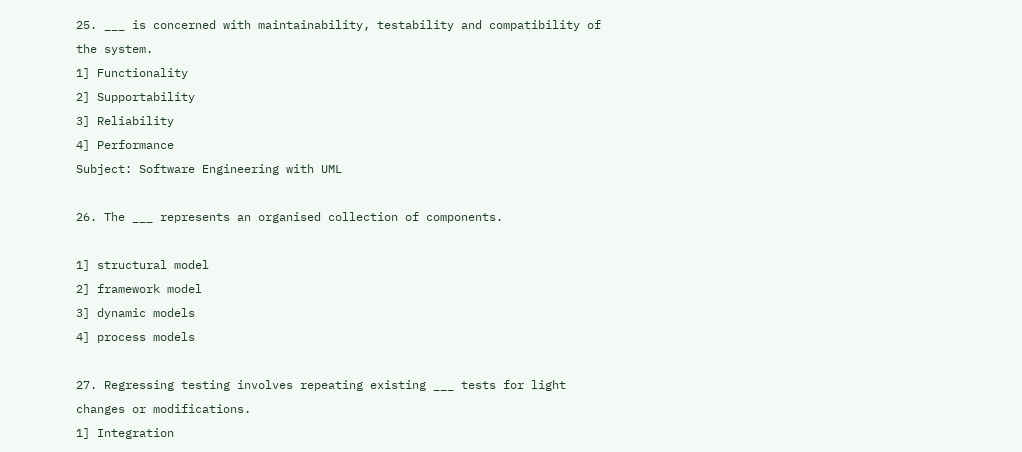25. ___ is concerned with maintainability, testability and compatibility of the system.
1] Functionality
2] Supportability
3] Reliability
4] Performance
Subject: Software Engineering with UML

26. The ___ represents an organised collection of components.

1] structural model
2] framework model
3] dynamic models
4] process models

27. Regressing testing involves repeating existing ___ tests for light changes or modifications.
1] Integration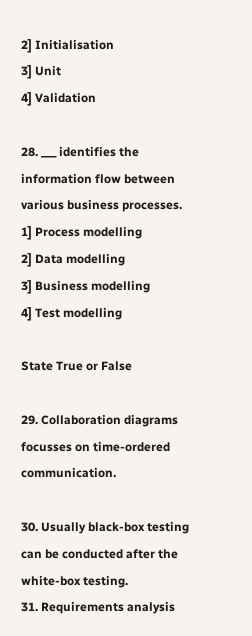2] Initialisation
3] Unit
4] Validation

28. ___ identifies the information flow between various business processes.
1] Process modelling
2] Data modelling
3] Business modelling
4] Test modelling

State True or False

29. Collaboration diagrams focusses on time-ordered communication.

30. Usually black-box testing can be conducted after the white-box testing.
31. Requirements analysis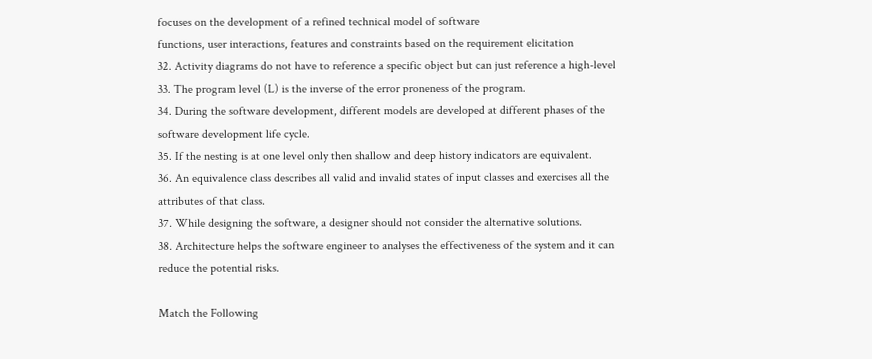focuses on the development of a refined technical model of software
functions, user interactions, features and constraints based on the requirement elicitation
32. Activity diagrams do not have to reference a specific object but can just reference a high-level
33. The program level (L) is the inverse of the error proneness of the program.
34. During the software development, different models are developed at different phases of the
software development life cycle.
35. If the nesting is at one level only then shallow and deep history indicators are equivalent.
36. An equivalence class describes all valid and invalid states of input classes and exercises all the
attributes of that class.
37. While designing the software, a designer should not consider the alternative solutions.
38. Architecture helps the software engineer to analyses the effectiveness of the system and it can
reduce the potential risks.

Match the Following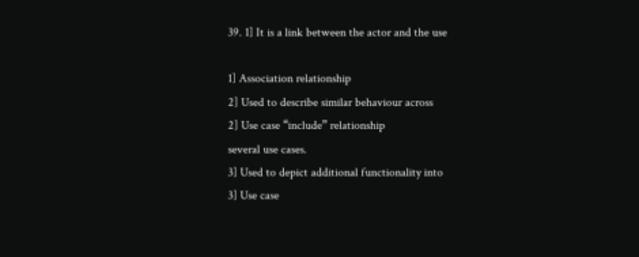39. 1] It is a link between the actor and the use

1] Association relationship
2] Used to describe similar behaviour across
2] Use case “include” relationship
several use cases.
3] Used to depict additional functionality into
3] Use case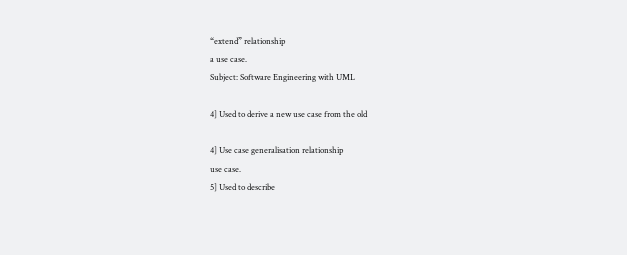“extend” relationship
a use case.
Subject: Software Engineering with UML

4] Used to derive a new use case from the old

4] Use case generalisation relationship
use case.
5] Used to describe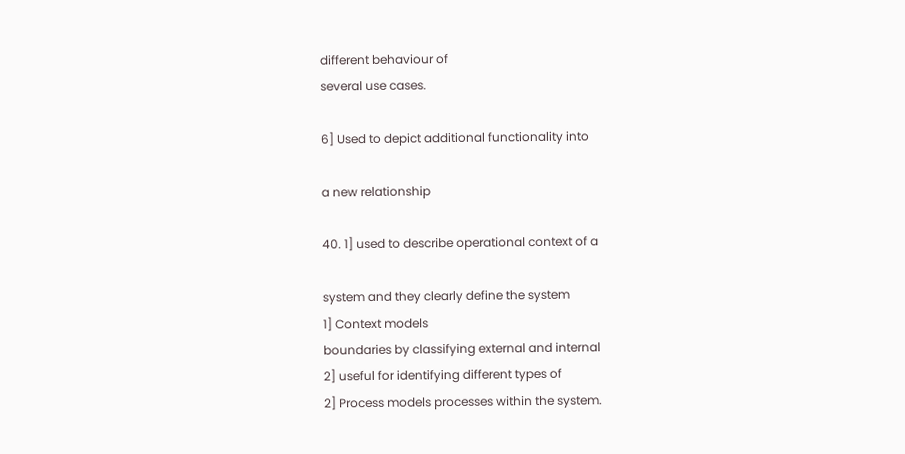different behaviour of
several use cases.

6] Used to depict additional functionality into

a new relationship

40. 1] used to describe operational context of a

system and they clearly define the system
1] Context models
boundaries by classifying external and internal
2] useful for identifying different types of
2] Process models processes within the system.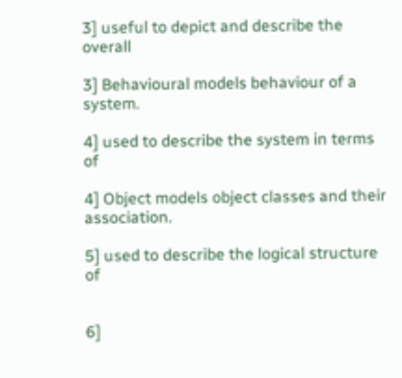3] useful to depict and describe the overall

3] Behavioural models behaviour of a system.

4] used to describe the system in terms of

4] Object models object classes and their association.

5] used to describe the logical structure of


6]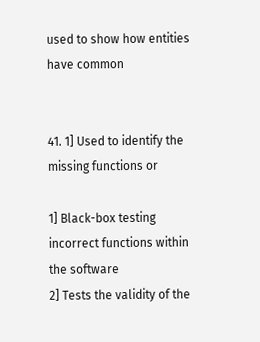used to show how entities have common


41. 1] Used to identify the missing functions or

1] Black-box testing
incorrect functions within the software
2] Tests the validity of the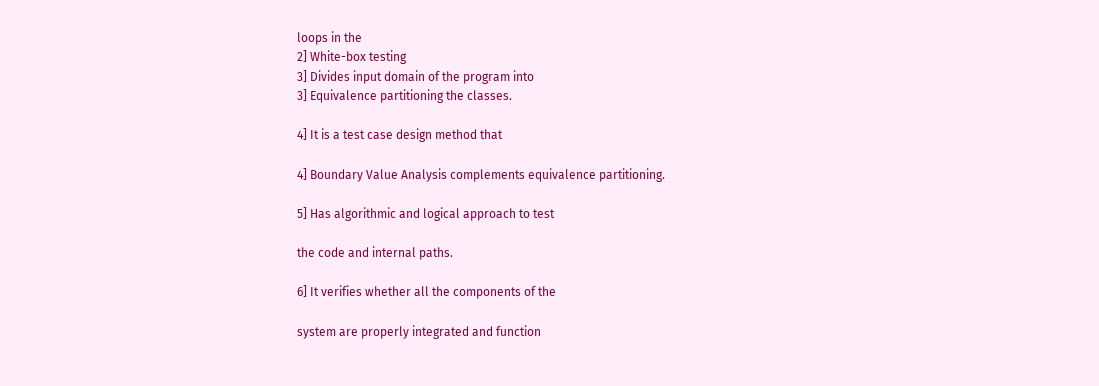loops in the
2] White-box testing
3] Divides input domain of the program into
3] Equivalence partitioning the classes.

4] It is a test case design method that

4] Boundary Value Analysis complements equivalence partitioning.

5] Has algorithmic and logical approach to test

the code and internal paths.

6] It verifies whether all the components of the

system are properly integrated and function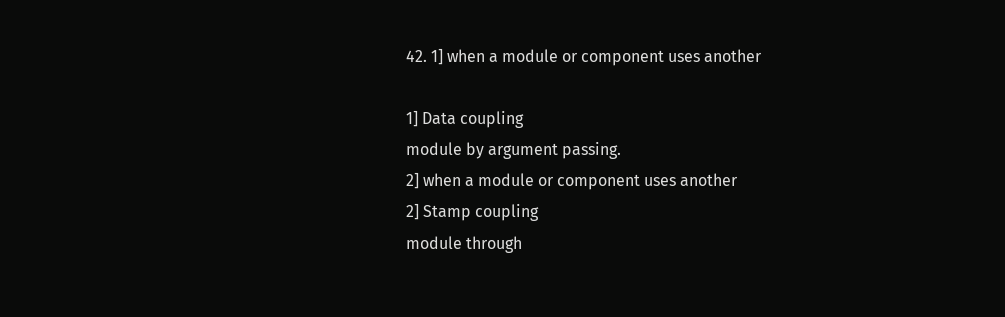42. 1] when a module or component uses another

1] Data coupling
module by argument passing.
2] when a module or component uses another
2] Stamp coupling
module through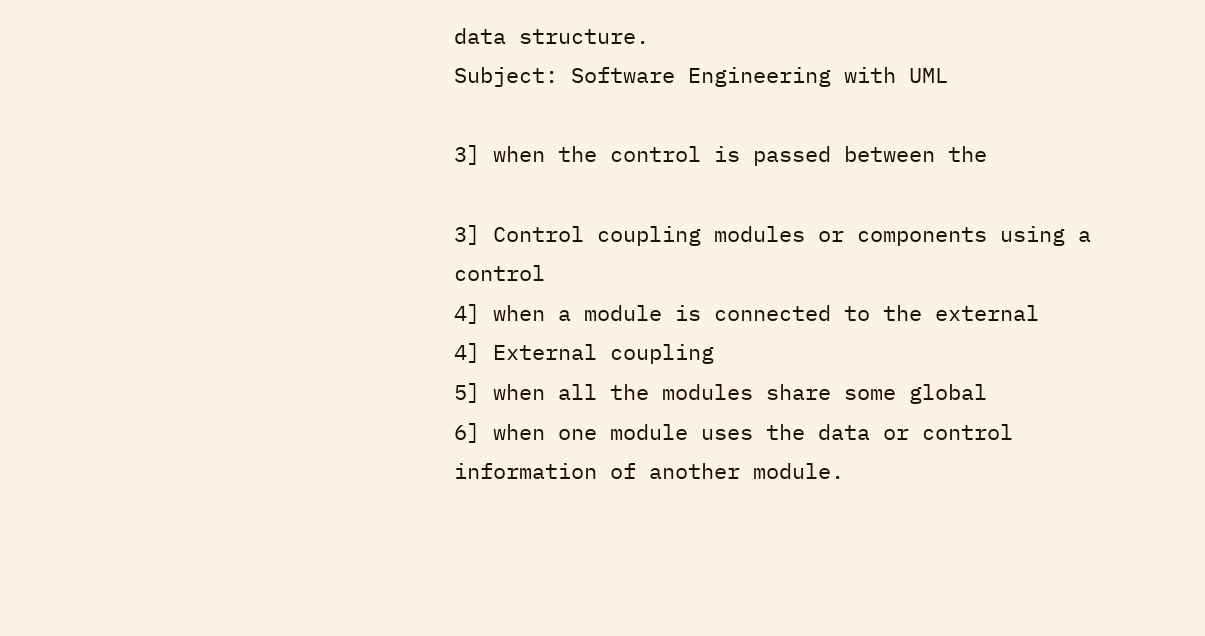data structure.
Subject: Software Engineering with UML

3] when the control is passed between the

3] Control coupling modules or components using a control
4] when a module is connected to the external
4] External coupling
5] when all the modules share some global
6] when one module uses the data or control
information of another module.